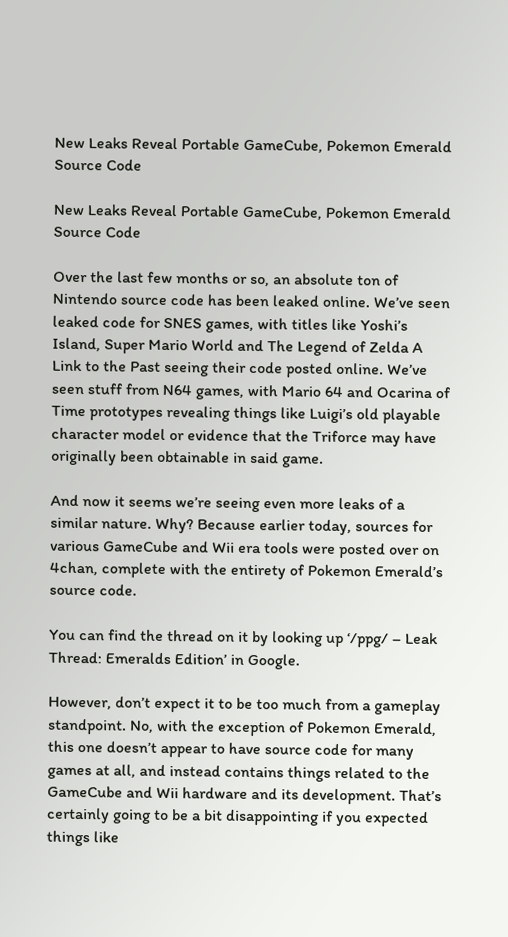New Leaks Reveal Portable GameCube, Pokemon Emerald Source Code

New Leaks Reveal Portable GameCube, Pokemon Emerald Source Code

Over the last few months or so, an absolute ton of Nintendo source code has been leaked online. We’ve seen leaked code for SNES games, with titles like Yoshi’s Island, Super Mario World and The Legend of Zelda A Link to the Past seeing their code posted online. We’ve seen stuff from N64 games, with Mario 64 and Ocarina of Time prototypes revealing things like Luigi’s old playable character model or evidence that the Triforce may have originally been obtainable in said game.

And now it seems we’re seeing even more leaks of a similar nature. Why? Because earlier today, sources for various GameCube and Wii era tools were posted over on 4chan, complete with the entirety of Pokemon Emerald’s source code.

You can find the thread on it by looking up ‘/ppg/ – Leak Thread: Emeralds Edition’ in Google.

However, don’t expect it to be too much from a gameplay standpoint. No, with the exception of Pokemon Emerald, this one doesn’t appear to have source code for many games at all, and instead contains things related to the GameCube and Wii hardware and its development. That’s certainly going to be a bit disappointing if you expected things like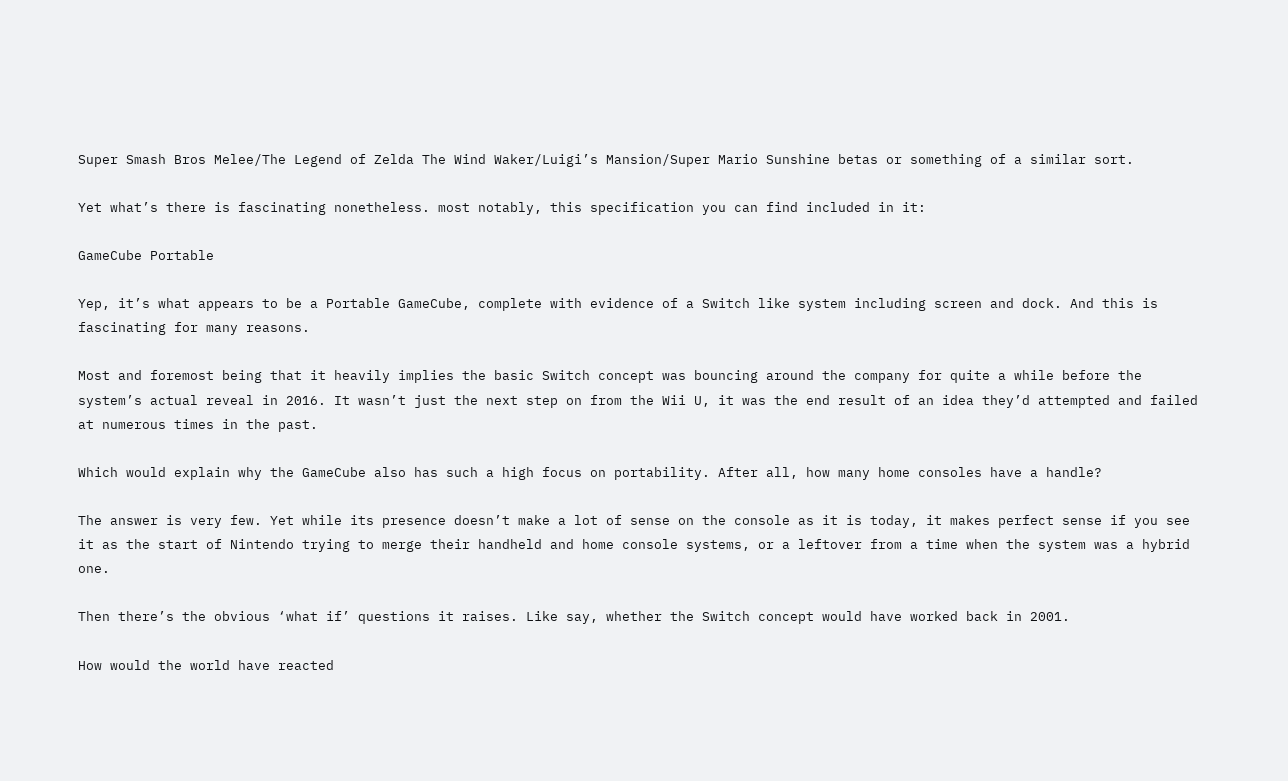Super Smash Bros Melee/The Legend of Zelda The Wind Waker/Luigi’s Mansion/Super Mario Sunshine betas or something of a similar sort.

Yet what’s there is fascinating nonetheless. most notably, this specification you can find included in it:

GameCube Portable

Yep, it’s what appears to be a Portable GameCube, complete with evidence of a Switch like system including screen and dock. And this is fascinating for many reasons.

Most and foremost being that it heavily implies the basic Switch concept was bouncing around the company for quite a while before the system’s actual reveal in 2016. It wasn’t just the next step on from the Wii U, it was the end result of an idea they’d attempted and failed at numerous times in the past.

Which would explain why the GameCube also has such a high focus on portability. After all, how many home consoles have a handle?

The answer is very few. Yet while its presence doesn’t make a lot of sense on the console as it is today, it makes perfect sense if you see it as the start of Nintendo trying to merge their handheld and home console systems, or a leftover from a time when the system was a hybrid one.

Then there’s the obvious ‘what if’ questions it raises. Like say, whether the Switch concept would have worked back in 2001.

How would the world have reacted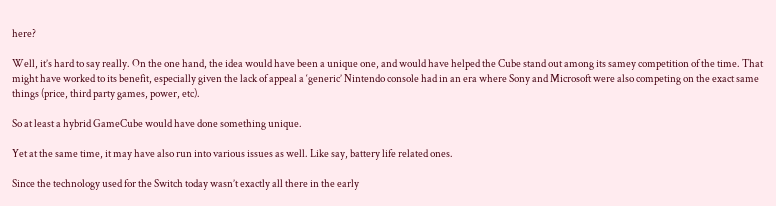here?

Well, it’s hard to say really. On the one hand, the idea would have been a unique one, and would have helped the Cube stand out among its samey competition of the time. That might have worked to its benefit, especially given the lack of appeal a ‘generic’ Nintendo console had in an era where Sony and Microsoft were also competing on the exact same things (price, third party games, power, etc).

So at least a hybrid GameCube would have done something unique.

Yet at the same time, it may have also run into various issues as well. Like say, battery life related ones.

Since the technology used for the Switch today wasn’t exactly all there in the early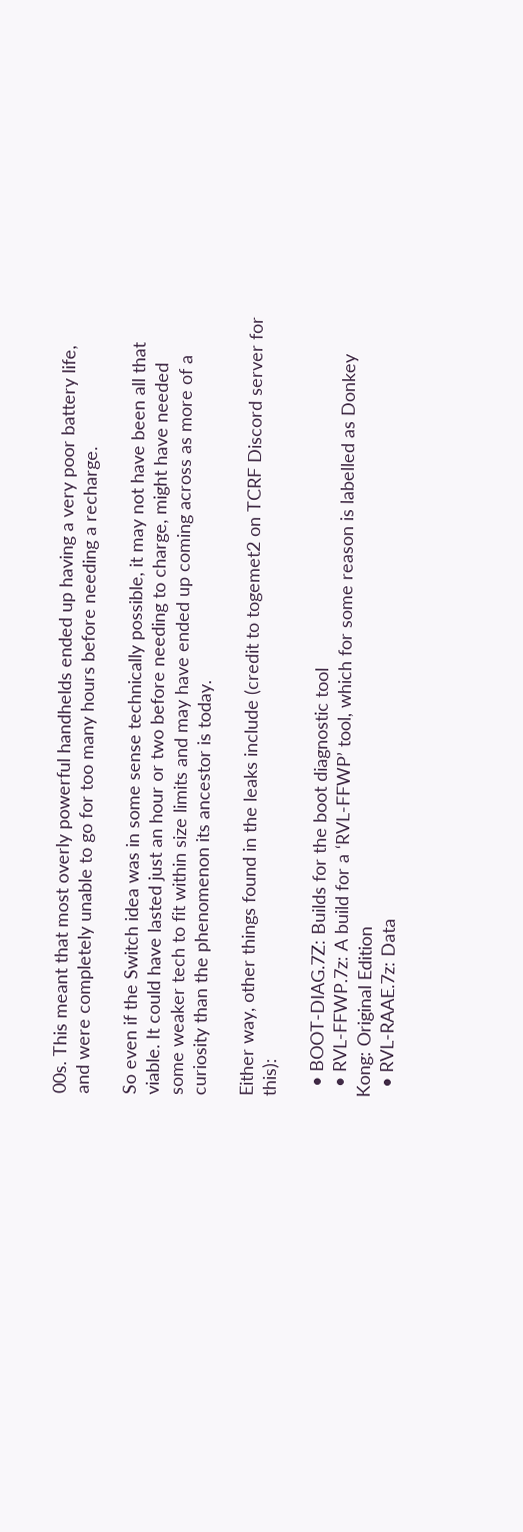00s. This meant that most overly powerful handhelds ended up having a very poor battery life, and were completely unable to go for too many hours before needing a recharge.

So even if the Switch idea was in some sense technically possible, it may not have been all that viable. It could have lasted just an hour or two before needing to charge, might have needed some weaker tech to fit within size limits and may have ended up coming across as more of a curiosity than the phenomenon its ancestor is today.

Either way, other things found in the leaks include (credit to togemet2 on TCRF Discord server for this):

  • BOOT-DIAG.7Z: Builds for the boot diagnostic tool
  • RVL-FFWP.7z: A build for a ‘RVL-FFWP’ tool, which for some reason is labelled as Donkey Kong: Original Edition
  • RVL-RAAE.7z: Data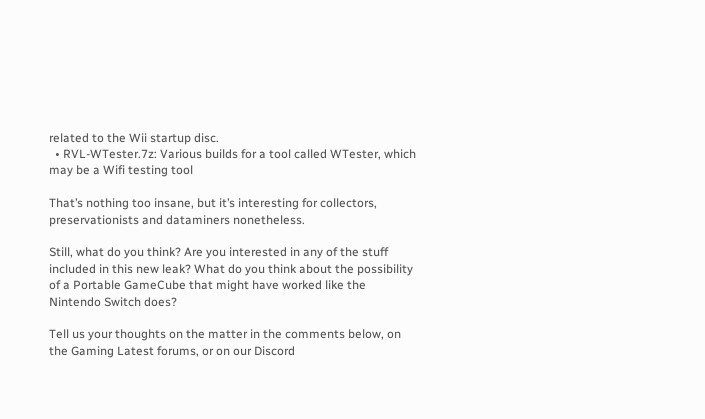related to the Wii startup disc.
  • RVL-WTester.7z: Various builds for a tool called WTester, which may be a Wifi testing tool

That’s nothing too insane, but it’s interesting for collectors, preservationists and dataminers nonetheless.

Still, what do you think? Are you interested in any of the stuff included in this new leak? What do you think about the possibility of a Portable GameCube that might have worked like the Nintendo Switch does?

Tell us your thoughts on the matter in the comments below, on the Gaming Latest forums, or on our Discord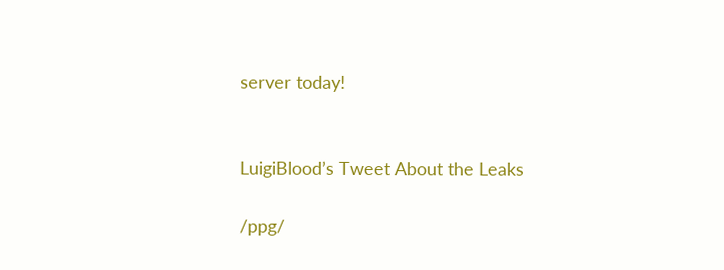server today!


LuigiBlood’s Tweet About the Leaks

/ppg/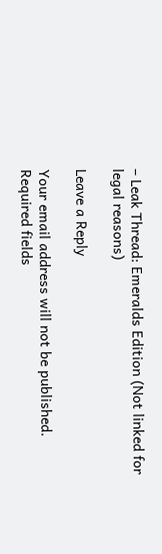– Leak Thread: Emeralds Edition (Not linked for legal reasons)

Leave a Reply

Your email address will not be published. Required fields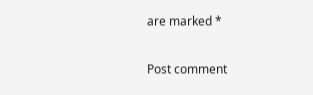are marked *

Post comment